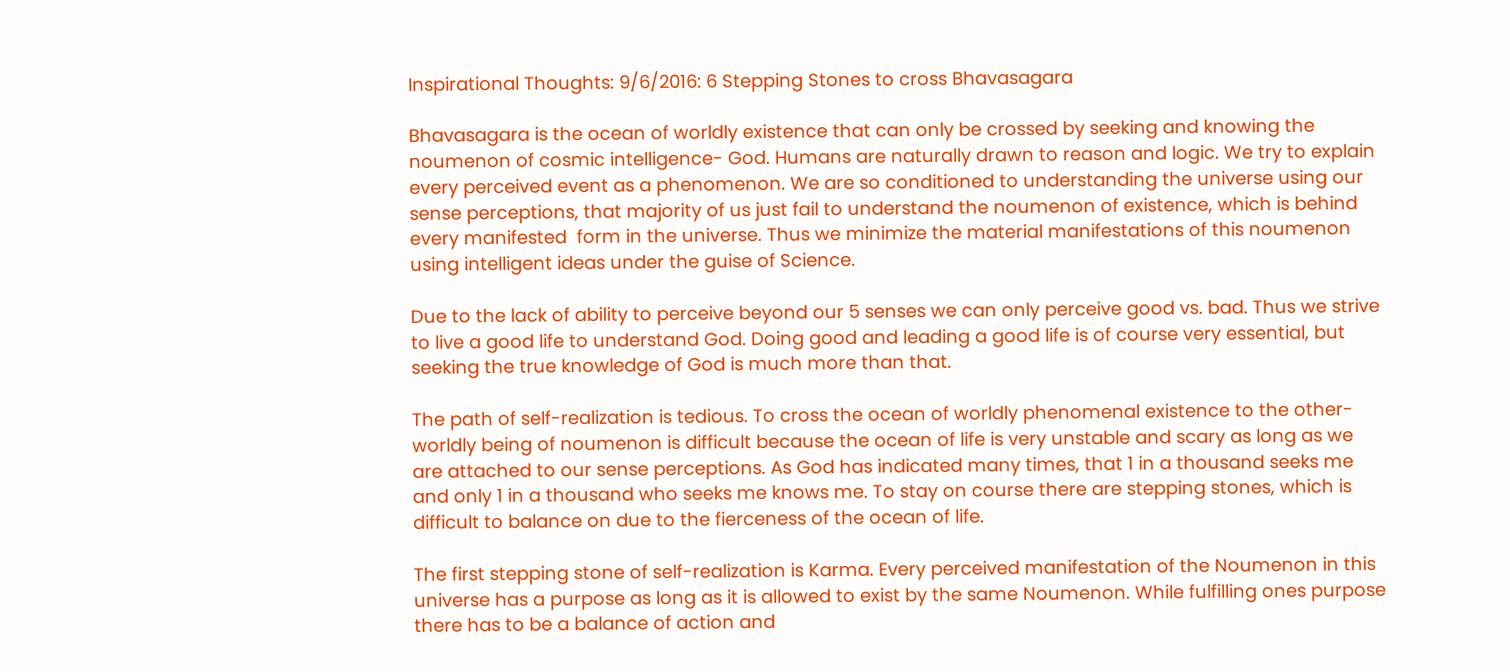Inspirational Thoughts: 9/6/2016: 6 Stepping Stones to cross Bhavasagara

Bhavasagara is the ocean of worldly existence that can only be crossed by seeking and knowing the noumenon of cosmic intelligence- God. Humans are naturally drawn to reason and logic. We try to explain every perceived event as a phenomenon. We are so conditioned to understanding the universe using our sense perceptions, that majority of us just fail to understand the noumenon of existence, which is behind every manifested  form in the universe. Thus we minimize the material manifestations of this noumenon using intelligent ideas under the guise of Science.

Due to the lack of ability to perceive beyond our 5 senses we can only perceive good vs. bad. Thus we strive to live a good life to understand God. Doing good and leading a good life is of course very essential, but seeking the true knowledge of God is much more than that.

The path of self-realization is tedious. To cross the ocean of worldly phenomenal existence to the other-worldly being of noumenon is difficult because the ocean of life is very unstable and scary as long as we are attached to our sense perceptions. As God has indicated many times, that 1 in a thousand seeks me and only 1 in a thousand who seeks me knows me. To stay on course there are stepping stones, which is difficult to balance on due to the fierceness of the ocean of life.

The first stepping stone of self-realization is Karma. Every perceived manifestation of the Noumenon in this universe has a purpose as long as it is allowed to exist by the same Noumenon. While fulfilling ones purpose there has to be a balance of action and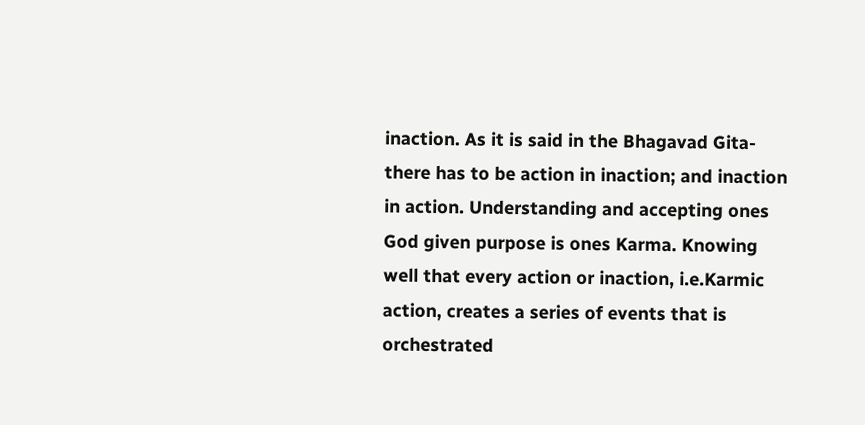inaction. As it is said in the Bhagavad Gita- there has to be action in inaction; and inaction in action. Understanding and accepting ones God given purpose is ones Karma. Knowing well that every action or inaction, i.e.Karmic action, creates a series of events that is orchestrated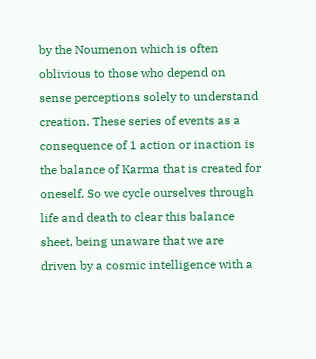by the Noumenon which is often oblivious to those who depend on sense perceptions solely to understand creation. These series of events as a consequence of 1 action or inaction is the balance of Karma that is created for oneself. So we cycle ourselves through life and death to clear this balance sheet, being unaware that we are driven by a cosmic intelligence with a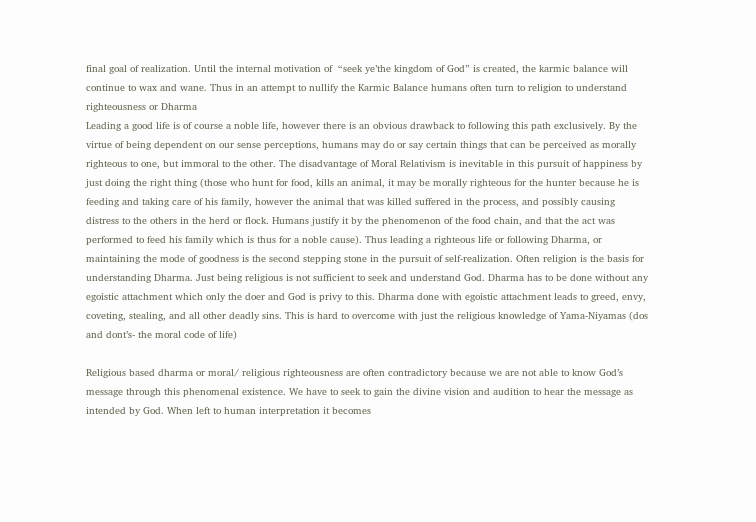final goal of realization. Until the internal motivation of  “seek ye’the kingdom of God” is created, the karmic balance will continue to wax and wane. Thus in an attempt to nullify the Karmic Balance humans often turn to religion to understand righteousness or Dharma
Leading a good life is of course a noble life, however there is an obvious drawback to following this path exclusively. By the virtue of being dependent on our sense perceptions, humans may do or say certain things that can be perceived as morally righteous to one, but immoral to the other. The disadvantage of Moral Relativism is inevitable in this pursuit of happiness by just doing the right thing (those who hunt for food, kills an animal, it may be morally righteous for the hunter because he is feeding and taking care of his family, however the animal that was killed suffered in the process, and possibly causing distress to the others in the herd or flock. Humans justify it by the phenomenon of the food chain, and that the act was performed to feed his family which is thus for a noble cause). Thus leading a righteous life or following Dharma, or maintaining the mode of goodness is the second stepping stone in the pursuit of self-realization. Often religion is the basis for understanding Dharma. Just being religious is not sufficient to seek and understand God. Dharma has to be done without any egoistic attachment which only the doer and God is privy to this. Dharma done with egoistic attachment leads to greed, envy, coveting, stealing, and all other deadly sins. This is hard to overcome with just the religious knowledge of Yama-Niyamas (dos and dont’s- the moral code of life)

Religious based dharma or moral/ religious righteousness are often contradictory because we are not able to know God’s message through this phenomenal existence. We have to seek to gain the divine vision and audition to hear the message as intended by God. When left to human interpretation it becomes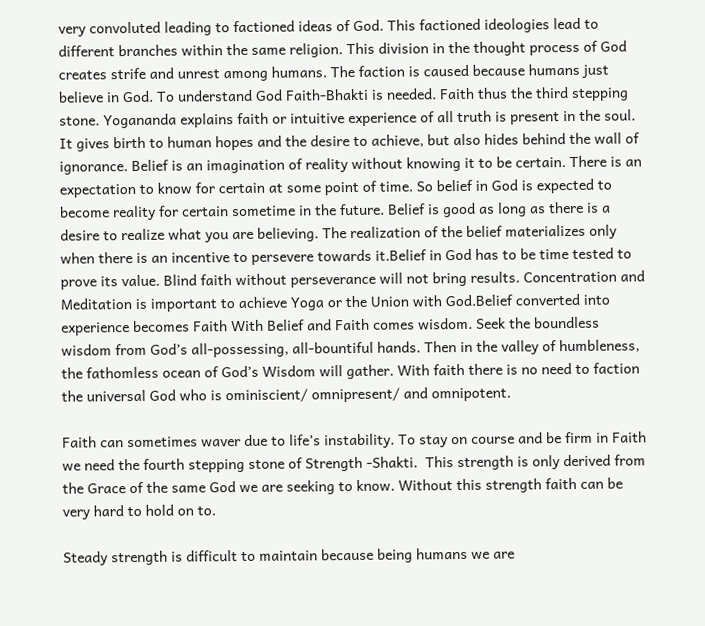very convoluted leading to factioned ideas of God. This factioned ideologies lead to different branches within the same religion. This division in the thought process of God creates strife and unrest among humans. The faction is caused because humans just believe in God. To understand God Faith-Bhakti is needed. Faith thus the third stepping stone. Yogananda explains faith or intuitive experience of all truth is present in the soul. It gives birth to human hopes and the desire to achieve, but also hides behind the wall of ignorance. Belief is an imagination of reality without knowing it to be certain. There is an expectation to know for certain at some point of time. So belief in God is expected to become reality for certain sometime in the future. Belief is good as long as there is a desire to realize what you are believing. The realization of the belief materializes only when there is an incentive to persevere towards it.Belief in God has to be time tested to prove its value. Blind faith without perseverance will not bring results. Concentration and Meditation is important to achieve Yoga or the Union with God.Belief converted into experience becomes Faith With Belief and Faith comes wisdom. Seek the boundless wisdom from God’s all-possessing, all-bountiful hands. Then in the valley of humbleness, the fathomless ocean of God’s Wisdom will gather. With faith there is no need to faction the universal God who is ominiscient/ omnipresent/ and omnipotent.

Faith can sometimes waver due to life’s instability. To stay on course and be firm in Faith we need the fourth stepping stone of Strength -Shakti.  This strength is only derived from the Grace of the same God we are seeking to know. Without this strength faith can be very hard to hold on to.

Steady strength is difficult to maintain because being humans we are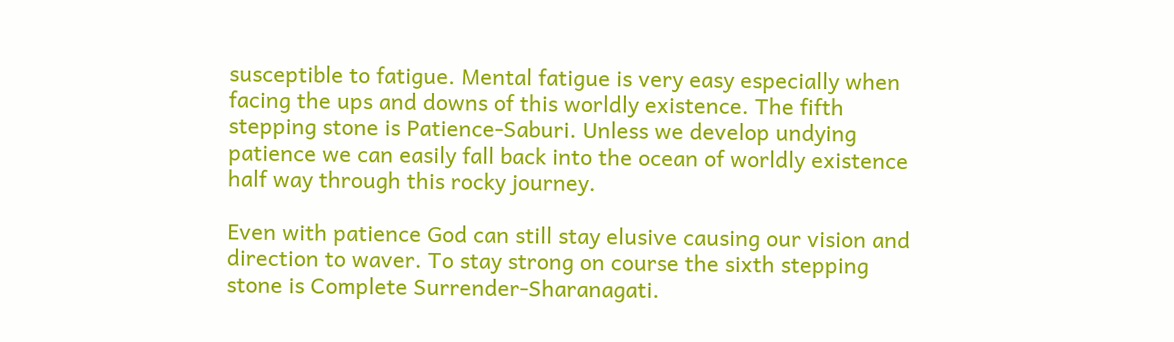susceptible to fatigue. Mental fatigue is very easy especially when facing the ups and downs of this worldly existence. The fifth stepping stone is Patience-Saburi. Unless we develop undying patience we can easily fall back into the ocean of worldly existence half way through this rocky journey.

Even with patience God can still stay elusive causing our vision and direction to waver. To stay strong on course the sixth stepping stone is Complete Surrender-Sharanagati.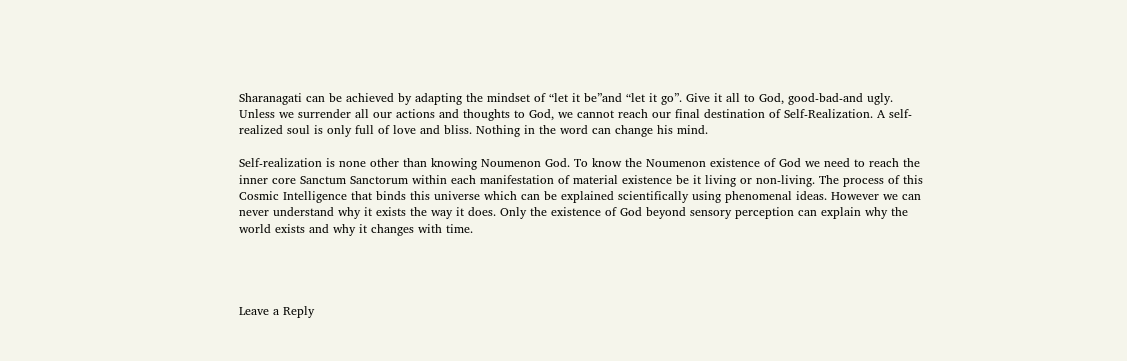Sharanagati can be achieved by adapting the mindset of “let it be”and “let it go”. Give it all to God, good-bad-and ugly. Unless we surrender all our actions and thoughts to God, we cannot reach our final destination of Self-Realization. A self-realized soul is only full of love and bliss. Nothing in the word can change his mind.

Self-realization is none other than knowing Noumenon God. To know the Noumenon existence of God we need to reach the inner core Sanctum Sanctorum within each manifestation of material existence be it living or non-living. The process of this Cosmic Intelligence that binds this universe which can be explained scientifically using phenomenal ideas. However we can never understand why it exists the way it does. Only the existence of God beyond sensory perception can explain why the world exists and why it changes with time.




Leave a Reply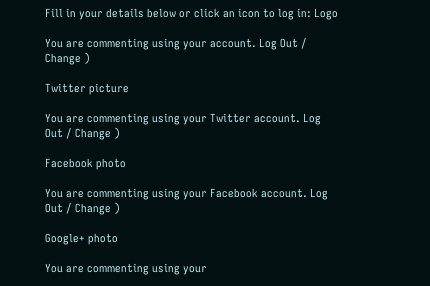Fill in your details below or click an icon to log in: Logo

You are commenting using your account. Log Out / Change )

Twitter picture

You are commenting using your Twitter account. Log Out / Change )

Facebook photo

You are commenting using your Facebook account. Log Out / Change )

Google+ photo

You are commenting using your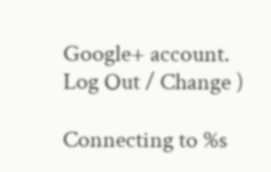Google+ account. Log Out / Change )

Connecting to %s